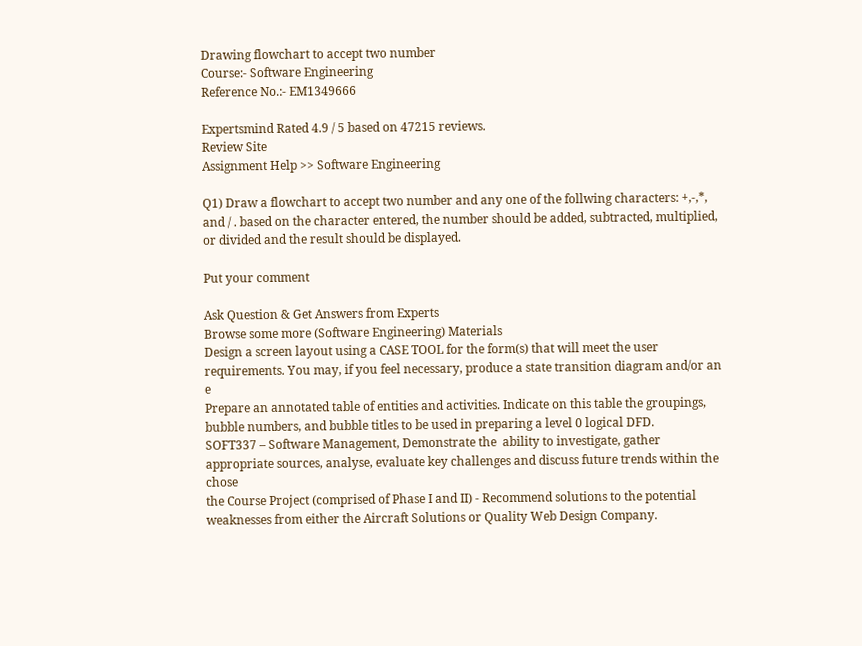Drawing flowchart to accept two number
Course:- Software Engineering
Reference No.:- EM1349666

Expertsmind Rated 4.9 / 5 based on 47215 reviews.
Review Site
Assignment Help >> Software Engineering

Q1) Draw a flowchart to accept two number and any one of the follwing characters: +,-,*, and / . based on the character entered, the number should be added, subtracted, multiplied, or divided and the result should be displayed.

Put your comment

Ask Question & Get Answers from Experts
Browse some more (Software Engineering) Materials
Design a screen layout using a CASE TOOL for the form(s) that will meet the user requirements. You may, if you feel necessary, produce a state transition diagram and/or an e
Prepare an annotated table of entities and activities. Indicate on this table the groupings, bubble numbers, and bubble titles to be used in preparing a level 0 logical DFD.
SOFT337 – Software Management, Demonstrate the  ability to investigate, gather appropriate sources, analyse, evaluate key challenges and discuss future trends within the chose
the Course Project (comprised of Phase I and II) - Recommend solutions to the potential weaknesses from either the Aircraft Solutions or Quality Web Design Company.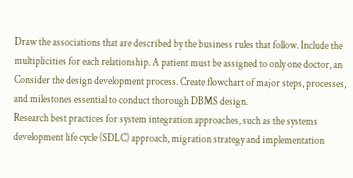Draw the associations that are described by the business rules that follow. Include the multiplicities for each relationship. A patient must be assigned to only one doctor, an
Consider the design development process. Create flowchart of major steps, processes, and milestones essential to conduct thorough DBMS design.
Research best practices for system integration approaches, such as the systems development life cycle (SDLC) approach, migration strategy and implementation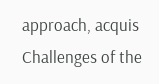approach, acquis
Challenges of the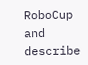RoboCup and describe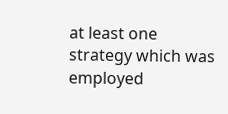at least one strategy which was employed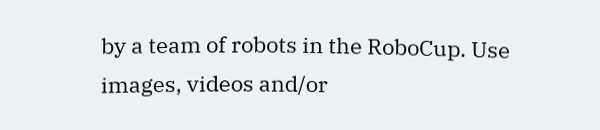by a team of robots in the RoboCup. Use images, videos and/or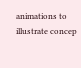animations to illustrate concep